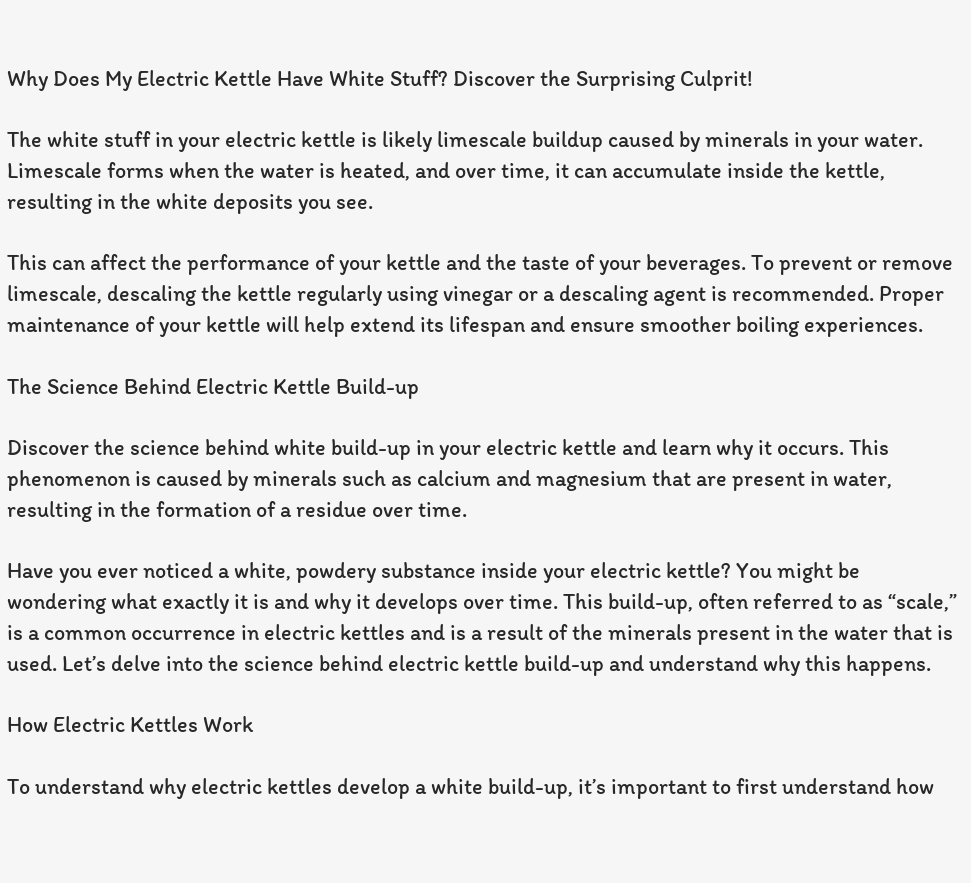Why Does My Electric Kettle Have White Stuff? Discover the Surprising Culprit!

The white stuff in your electric kettle is likely limescale buildup caused by minerals in your water. Limescale forms when the water is heated, and over time, it can accumulate inside the kettle, resulting in the white deposits you see.

This can affect the performance of your kettle and the taste of your beverages. To prevent or remove limescale, descaling the kettle regularly using vinegar or a descaling agent is recommended. Proper maintenance of your kettle will help extend its lifespan and ensure smoother boiling experiences.

The Science Behind Electric Kettle Build-up

Discover the science behind white build-up in your electric kettle and learn why it occurs. This phenomenon is caused by minerals such as calcium and magnesium that are present in water, resulting in the formation of a residue over time.

Have you ever noticed a white, powdery substance inside your electric kettle? You might be wondering what exactly it is and why it develops over time. This build-up, often referred to as “scale,” is a common occurrence in electric kettles and is a result of the minerals present in the water that is used. Let’s delve into the science behind electric kettle build-up and understand why this happens.

How Electric Kettles Work

To understand why electric kettles develop a white build-up, it’s important to first understand how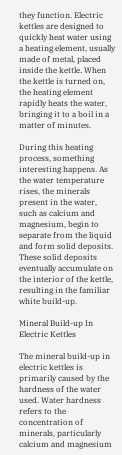they function. Electric kettles are designed to quickly heat water using a heating element, usually made of metal, placed inside the kettle. When the kettle is turned on, the heating element rapidly heats the water, bringing it to a boil in a matter of minutes.

During this heating process, something interesting happens. As the water temperature rises, the minerals present in the water, such as calcium and magnesium, begin to separate from the liquid and form solid deposits. These solid deposits eventually accumulate on the interior of the kettle, resulting in the familiar white build-up.

Mineral Build-up In Electric Kettles

The mineral build-up in electric kettles is primarily caused by the hardness of the water used. Water hardness refers to the concentration of minerals, particularly calcium and magnesium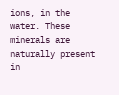ions, in the water. These minerals are naturally present in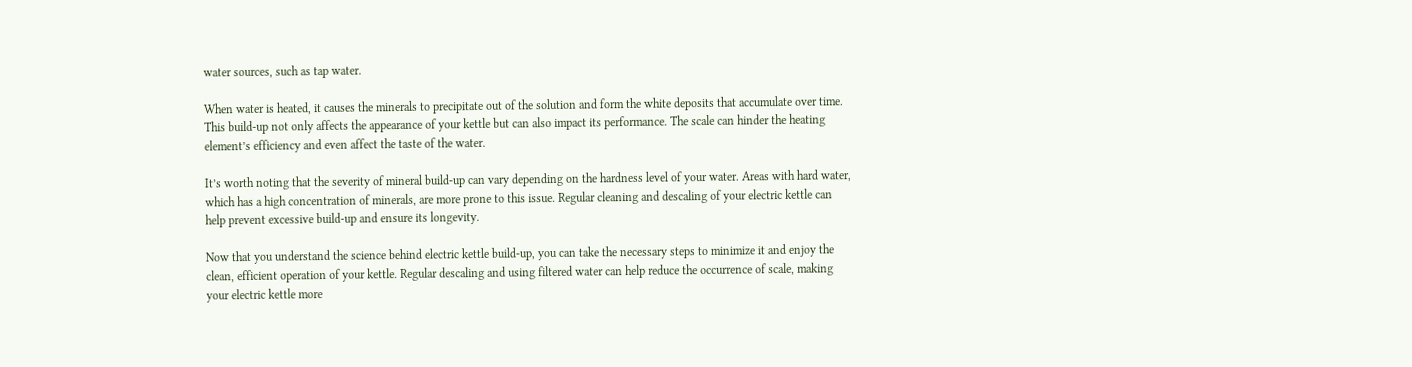water sources, such as tap water.

When water is heated, it causes the minerals to precipitate out of the solution and form the white deposits that accumulate over time. This build-up not only affects the appearance of your kettle but can also impact its performance. The scale can hinder the heating element’s efficiency and even affect the taste of the water.

It’s worth noting that the severity of mineral build-up can vary depending on the hardness level of your water. Areas with hard water, which has a high concentration of minerals, are more prone to this issue. Regular cleaning and descaling of your electric kettle can help prevent excessive build-up and ensure its longevity.

Now that you understand the science behind electric kettle build-up, you can take the necessary steps to minimize it and enjoy the clean, efficient operation of your kettle. Regular descaling and using filtered water can help reduce the occurrence of scale, making your electric kettle more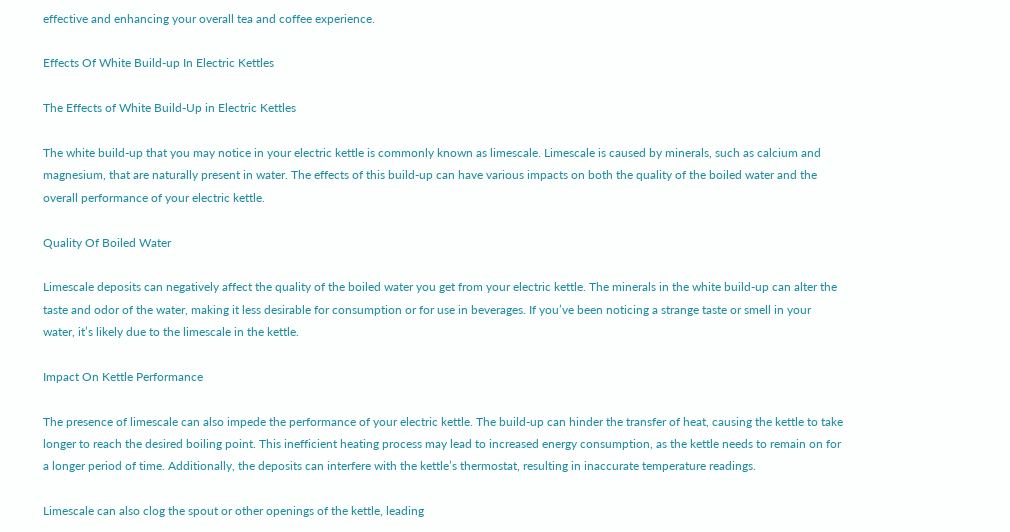effective and enhancing your overall tea and coffee experience.

Effects Of White Build-up In Electric Kettles

The Effects of White Build-Up in Electric Kettles

The white build-up that you may notice in your electric kettle is commonly known as limescale. Limescale is caused by minerals, such as calcium and magnesium, that are naturally present in water. The effects of this build-up can have various impacts on both the quality of the boiled water and the overall performance of your electric kettle.

Quality Of Boiled Water

Limescale deposits can negatively affect the quality of the boiled water you get from your electric kettle. The minerals in the white build-up can alter the taste and odor of the water, making it less desirable for consumption or for use in beverages. If you’ve been noticing a strange taste or smell in your water, it’s likely due to the limescale in the kettle.

Impact On Kettle Performance

The presence of limescale can also impede the performance of your electric kettle. The build-up can hinder the transfer of heat, causing the kettle to take longer to reach the desired boiling point. This inefficient heating process may lead to increased energy consumption, as the kettle needs to remain on for a longer period of time. Additionally, the deposits can interfere with the kettle’s thermostat, resulting in inaccurate temperature readings.

Limescale can also clog the spout or other openings of the kettle, leading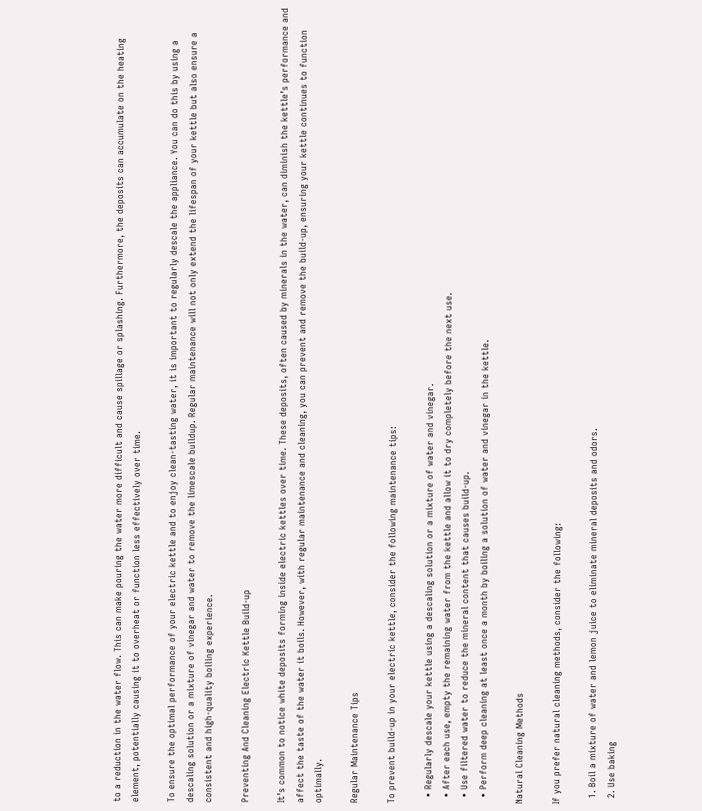to a reduction in the water flow. This can make pouring the water more difficult and cause spillage or splashing. Furthermore, the deposits can accumulate on the heating element, potentially causing it to overheat or function less effectively over time.

To ensure the optimal performance of your electric kettle and to enjoy clean-tasting water, it is important to regularly descale the appliance. You can do this by using a descaling solution or a mixture of vinegar and water to remove the limescale buildup. Regular maintenance will not only extend the lifespan of your kettle but also ensure a consistent and high-quality boiling experience.

Preventing And Cleaning Electric Kettle Build-up

It’s common to notice white deposits forming inside electric kettles over time. These deposits, often caused by minerals in the water, can diminish the kettle’s performance and affect the taste of the water it boils. However, with regular maintenance and cleaning, you can prevent and remove the build-up, ensuring your kettle continues to function optimally.

Regular Maintenance Tips

To prevent build-up in your electric kettle, consider the following maintenance tips:

  • Regularly descale your kettle using a descaling solution or a mixture of water and vinegar.
  • After each use, empty the remaining water from the kettle and allow it to dry completely before the next use.
  • Use filtered water to reduce the mineral content that causes build-up.
  • Perform deep cleaning at least once a month by boiling a solution of water and vinegar in the kettle.

Natural Cleaning Methods

If you prefer natural cleaning methods, consider the following:

  1. Boil a mixture of water and lemon juice to eliminate mineral deposits and odors.
  2. Use baking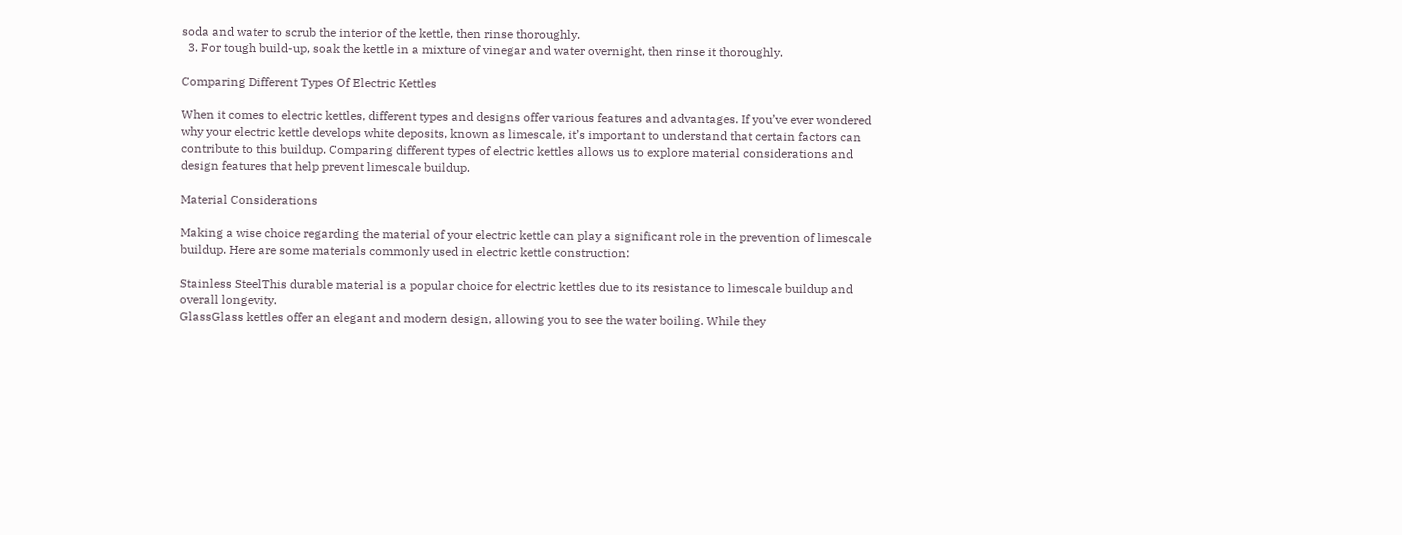soda and water to scrub the interior of the kettle, then rinse thoroughly.
  3. For tough build-up, soak the kettle in a mixture of vinegar and water overnight, then rinse it thoroughly.

Comparing Different Types Of Electric Kettles

When it comes to electric kettles, different types and designs offer various features and advantages. If you’ve ever wondered why your electric kettle develops white deposits, known as limescale, it’s important to understand that certain factors can contribute to this buildup. Comparing different types of electric kettles allows us to explore material considerations and design features that help prevent limescale buildup.

Material Considerations

Making a wise choice regarding the material of your electric kettle can play a significant role in the prevention of limescale buildup. Here are some materials commonly used in electric kettle construction:

Stainless SteelThis durable material is a popular choice for electric kettles due to its resistance to limescale buildup and overall longevity.
GlassGlass kettles offer an elegant and modern design, allowing you to see the water boiling. While they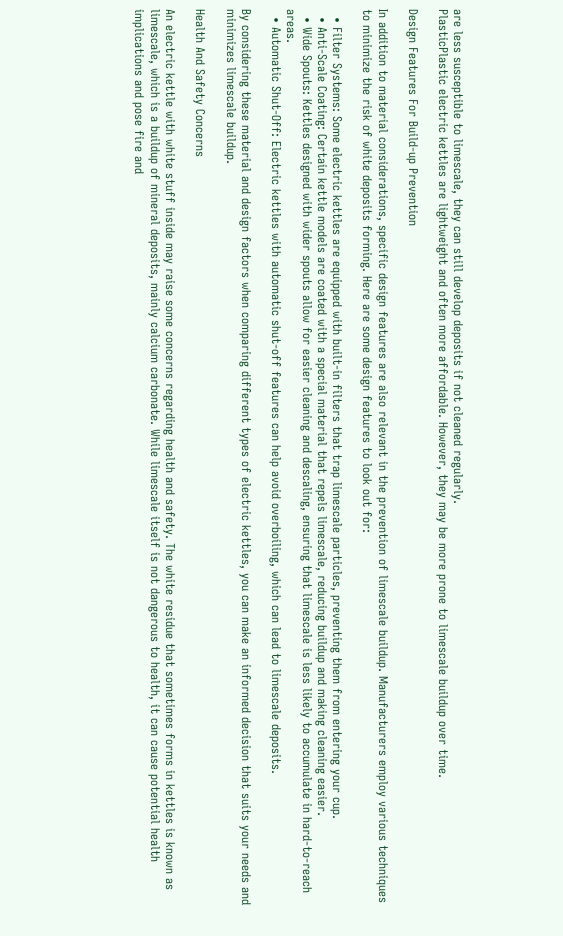are less susceptible to limescale, they can still develop deposits if not cleaned regularly.
PlasticPlastic electric kettles are lightweight and often more affordable. However, they may be more prone to limescale buildup over time.

Design Features For Build-up Prevention

In addition to material considerations, specific design features are also relevant in the prevention of limescale buildup. Manufacturers employ various techniques to minimize the risk of white deposits forming. Here are some design features to look out for:

  • Filter Systems: Some electric kettles are equipped with built-in filters that trap limescale particles, preventing them from entering your cup.
  • Anti-Scale Coating: Certain kettle models are coated with a special material that repels limescale, reducing buildup and making cleaning easier.
  • Wide Spouts: Kettles designed with wider spouts allow for easier cleaning and descaling, ensuring that limescale is less likely to accumulate in hard-to-reach areas.
  • Automatic Shut-Off: Electric kettles with automatic shut-off features can help avoid overboiling, which can lead to limescale deposits.

By considering these material and design factors when comparing different types of electric kettles, you can make an informed decision that suits your needs and minimizes limescale buildup.

Health And Safety Concerns

An electric kettle with white stuff inside may raise some concerns regarding health and safety. The white residue that sometimes forms in kettles is known as limescale, which is a buildup of mineral deposits, mainly calcium carbonate. While limescale itself is not dangerous to health, it can cause potential health implications and pose fire and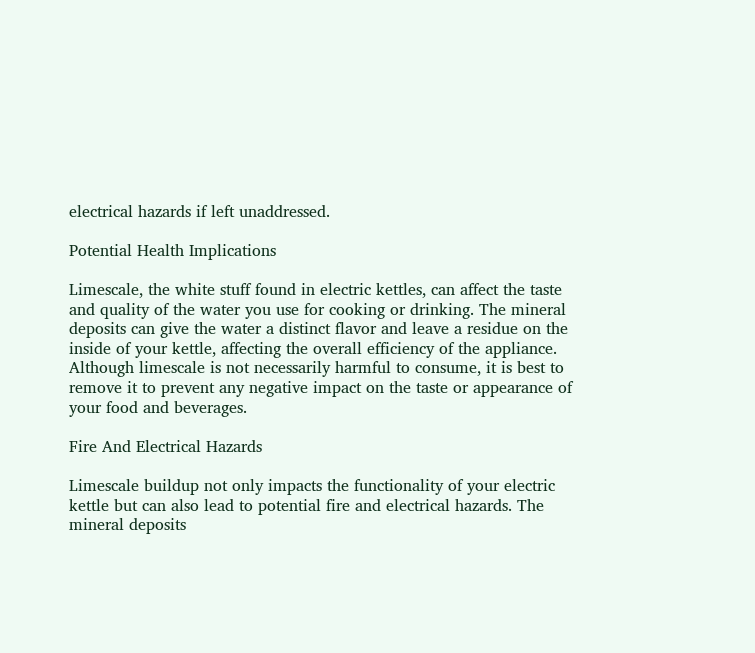electrical hazards if left unaddressed.

Potential Health Implications

Limescale, the white stuff found in electric kettles, can affect the taste and quality of the water you use for cooking or drinking. The mineral deposits can give the water a distinct flavor and leave a residue on the inside of your kettle, affecting the overall efficiency of the appliance. Although limescale is not necessarily harmful to consume, it is best to remove it to prevent any negative impact on the taste or appearance of your food and beverages.

Fire And Electrical Hazards

Limescale buildup not only impacts the functionality of your electric kettle but can also lead to potential fire and electrical hazards. The mineral deposits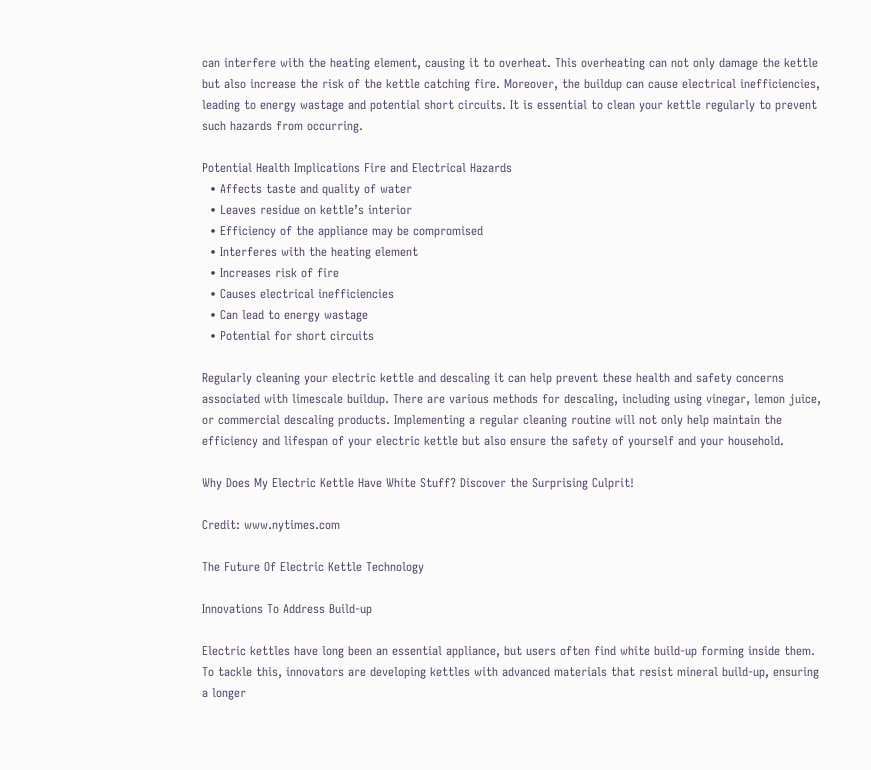can interfere with the heating element, causing it to overheat. This overheating can not only damage the kettle but also increase the risk of the kettle catching fire. Moreover, the buildup can cause electrical inefficiencies, leading to energy wastage and potential short circuits. It is essential to clean your kettle regularly to prevent such hazards from occurring.

Potential Health Implications Fire and Electrical Hazards
  • Affects taste and quality of water
  • Leaves residue on kettle’s interior
  • Efficiency of the appliance may be compromised
  • Interferes with the heating element
  • Increases risk of fire
  • Causes electrical inefficiencies
  • Can lead to energy wastage
  • Potential for short circuits

Regularly cleaning your electric kettle and descaling it can help prevent these health and safety concerns associated with limescale buildup. There are various methods for descaling, including using vinegar, lemon juice, or commercial descaling products. Implementing a regular cleaning routine will not only help maintain the efficiency and lifespan of your electric kettle but also ensure the safety of yourself and your household.

Why Does My Electric Kettle Have White Stuff? Discover the Surprising Culprit!

Credit: www.nytimes.com

The Future Of Electric Kettle Technology

Innovations To Address Build-up

Electric kettles have long been an essential appliance, but users often find white build-up forming inside them. To tackle this, innovators are developing kettles with advanced materials that resist mineral build-up, ensuring a longer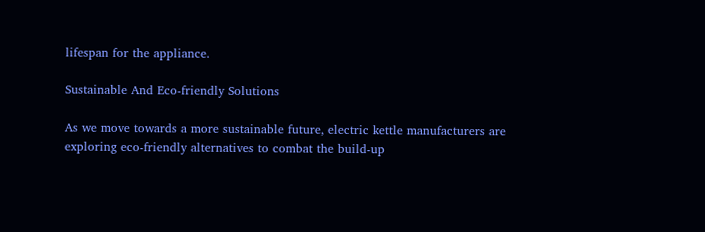lifespan for the appliance.

Sustainable And Eco-friendly Solutions

As we move towards a more sustainable future, electric kettle manufacturers are exploring eco-friendly alternatives to combat the build-up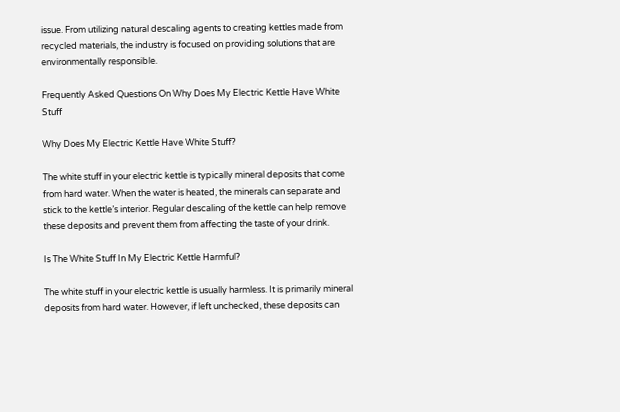issue. From utilizing natural descaling agents to creating kettles made from recycled materials, the industry is focused on providing solutions that are environmentally responsible.

Frequently Asked Questions On Why Does My Electric Kettle Have White Stuff

Why Does My Electric Kettle Have White Stuff?

The white stuff in your electric kettle is typically mineral deposits that come from hard water. When the water is heated, the minerals can separate and stick to the kettle’s interior. Regular descaling of the kettle can help remove these deposits and prevent them from affecting the taste of your drink.

Is The White Stuff In My Electric Kettle Harmful?

The white stuff in your electric kettle is usually harmless. It is primarily mineral deposits from hard water. However, if left unchecked, these deposits can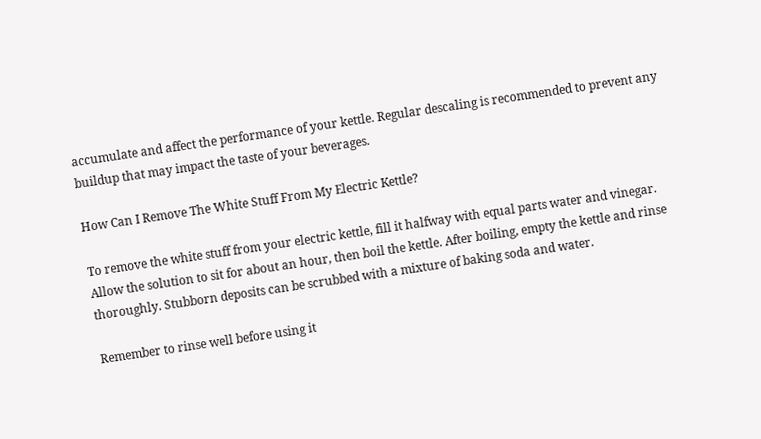accumulate and affect the performance of your kettle. Regular descaling is recommended to prevent any buildup that may impact the taste of your beverages.

How Can I Remove The White Stuff From My Electric Kettle?

To remove the white stuff from your electric kettle, fill it halfway with equal parts water and vinegar. Allow the solution to sit for about an hour, then boil the kettle. After boiling, empty the kettle and rinse thoroughly. Stubborn deposits can be scrubbed with a mixture of baking soda and water.

Remember to rinse well before using it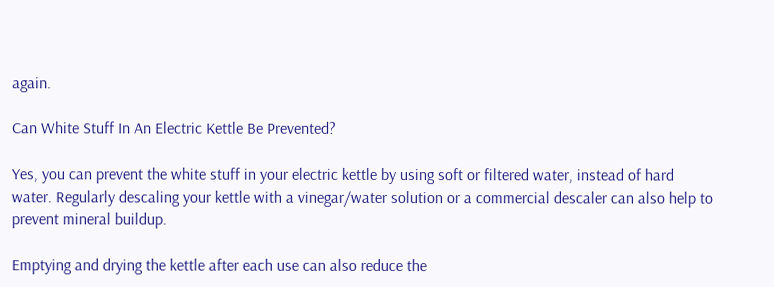again.

Can White Stuff In An Electric Kettle Be Prevented?

Yes, you can prevent the white stuff in your electric kettle by using soft or filtered water, instead of hard water. Regularly descaling your kettle with a vinegar/water solution or a commercial descaler can also help to prevent mineral buildup.

Emptying and drying the kettle after each use can also reduce the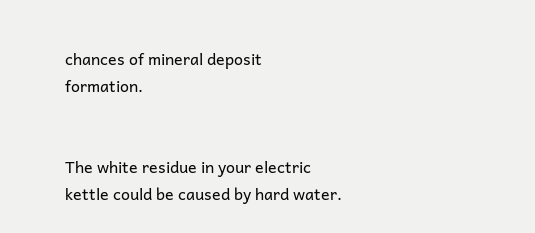chances of mineral deposit formation.


The white residue in your electric kettle could be caused by hard water.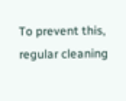To prevent this, regular cleaning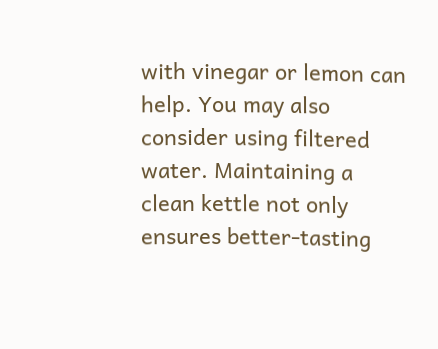with vinegar or lemon can help. You may also consider using filtered water. Maintaining a clean kettle not only ensures better-tasting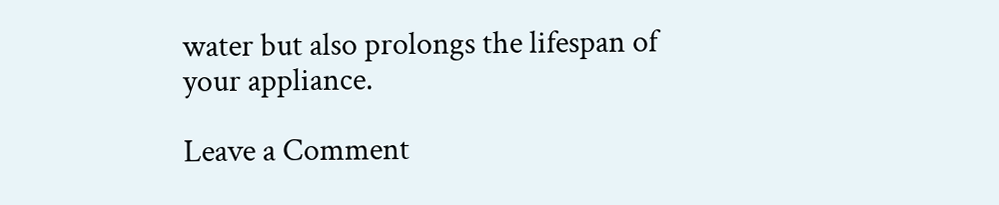water but also prolongs the lifespan of your appliance.

Leave a Comment